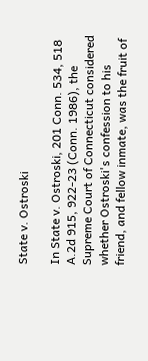State v. Ostroski

In State v. Ostroski, 201 Conn. 534, 518 A.2d 915, 922-23 (Conn. 1986), the Supreme Court of Connecticut considered whether Ostroski's confession to his friend, and fellow inmate, was the fruit of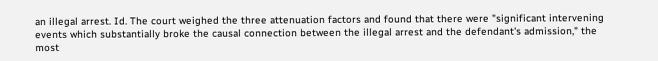an illegal arrest. Id. The court weighed the three attenuation factors and found that there were "significant intervening events which substantially broke the causal connection between the illegal arrest and the defendant's admission," the most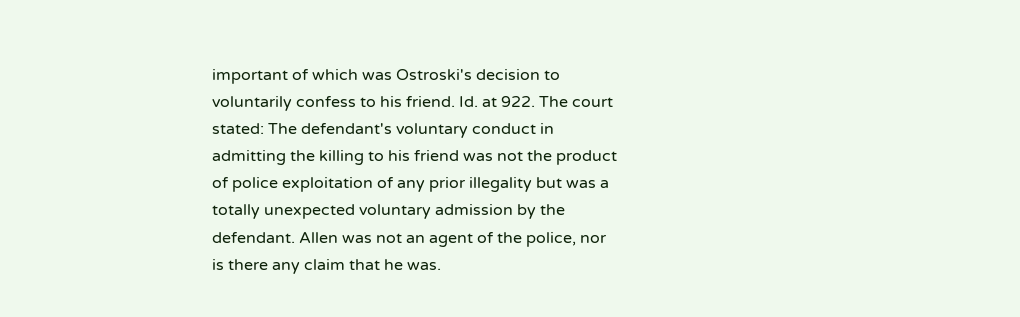important of which was Ostroski's decision to voluntarily confess to his friend. Id. at 922. The court stated: The defendant's voluntary conduct in admitting the killing to his friend was not the product of police exploitation of any prior illegality but was a totally unexpected voluntary admission by the defendant. Allen was not an agent of the police, nor is there any claim that he was.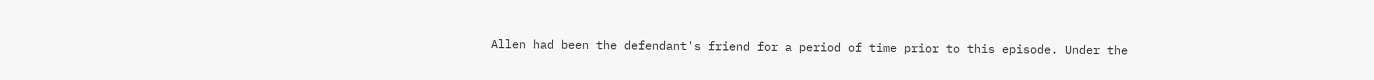Allen had been the defendant's friend for a period of time prior to this episode. Under the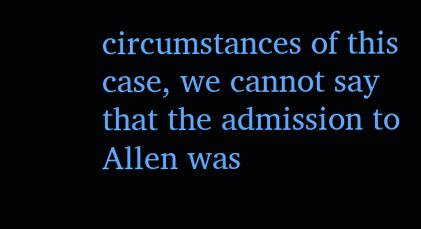circumstances of this case, we cannot say that the admission to Allen was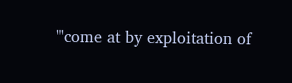"'come at by exploitation of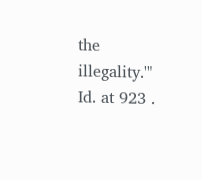the illegality.'" Id. at 923 .